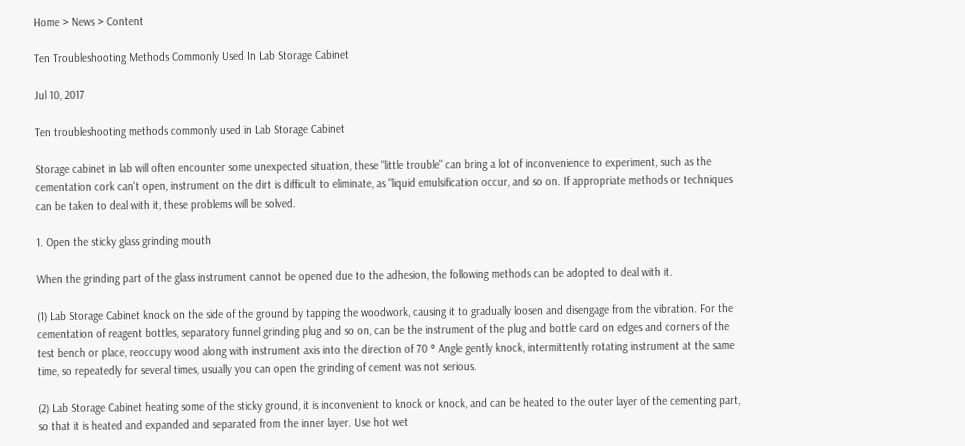Home > News > Content

Ten Troubleshooting Methods Commonly Used In Lab Storage Cabinet

Jul 10, 2017

Ten troubleshooting methods commonly used in Lab Storage Cabinet

Storage cabinet in lab will often encounter some unexpected situation, these "little trouble" can bring a lot of inconvenience to experiment, such as the cementation cork can't open, instrument on the dirt is difficult to eliminate, as "liquid emulsification occur, and so on. If appropriate methods or techniques can be taken to deal with it, these problems will be solved.

1. Open the sticky glass grinding mouth

When the grinding part of the glass instrument cannot be opened due to the adhesion, the following methods can be adopted to deal with it.

(1) Lab Storage Cabinet knock on the side of the ground by tapping the woodwork, causing it to gradually loosen and disengage from the vibration. For the cementation of reagent bottles, separatory funnel grinding plug and so on, can be the instrument of the plug and bottle card on edges and corners of the test bench or place, reoccupy wood along with instrument axis into the direction of 70 ° Angle gently knock, intermittently rotating instrument at the same time, so repeatedly for several times, usually you can open the grinding of cement was not serious.

(2) Lab Storage Cabinet heating some of the sticky ground, it is inconvenient to knock or knock, and can be heated to the outer layer of the cementing part, so that it is heated and expanded and separated from the inner layer. Use hot wet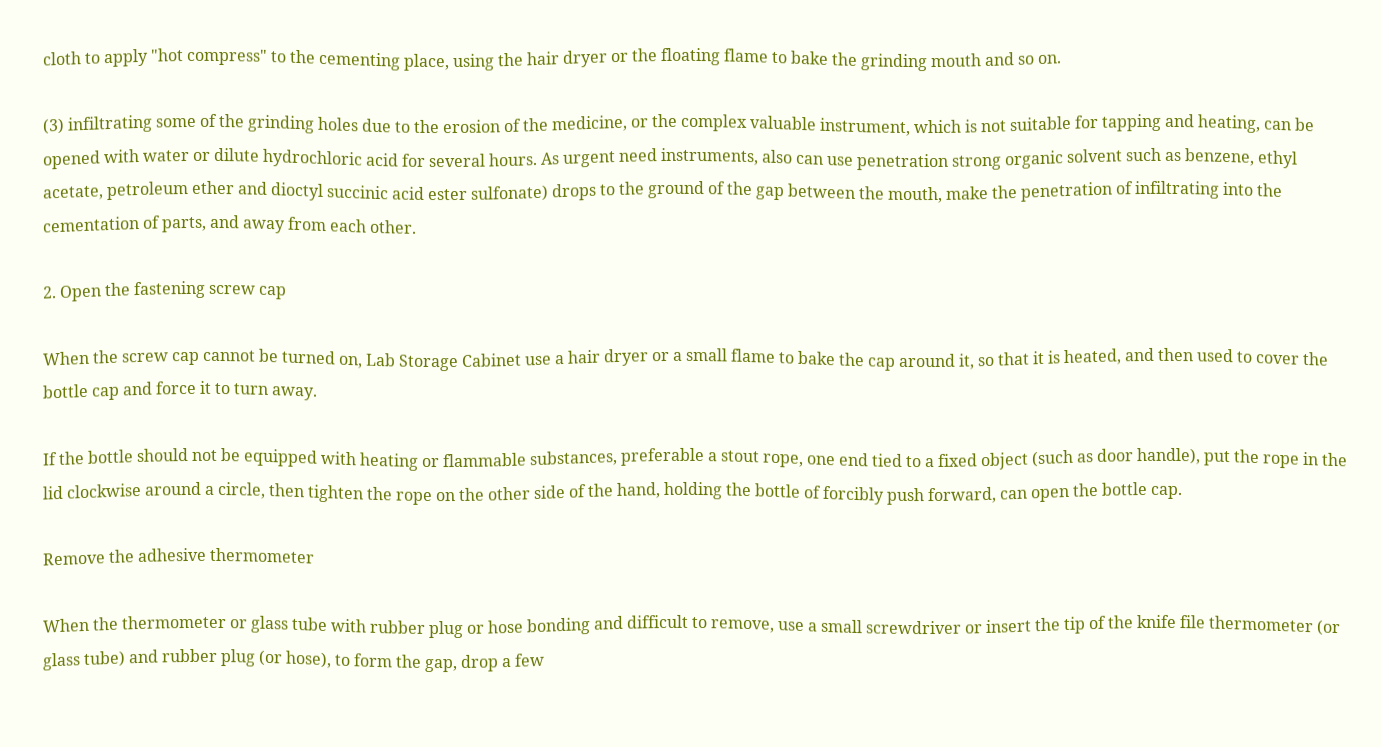cloth to apply "hot compress" to the cementing place, using the hair dryer or the floating flame to bake the grinding mouth and so on.

(3) infiltrating some of the grinding holes due to the erosion of the medicine, or the complex valuable instrument, which is not suitable for tapping and heating, can be opened with water or dilute hydrochloric acid for several hours. As urgent need instruments, also can use penetration strong organic solvent such as benzene, ethyl acetate, petroleum ether and dioctyl succinic acid ester sulfonate) drops to the ground of the gap between the mouth, make the penetration of infiltrating into the cementation of parts, and away from each other.

2. Open the fastening screw cap

When the screw cap cannot be turned on, Lab Storage Cabinet use a hair dryer or a small flame to bake the cap around it, so that it is heated, and then used to cover the bottle cap and force it to turn away.

If the bottle should not be equipped with heating or flammable substances, preferable a stout rope, one end tied to a fixed object (such as door handle), put the rope in the lid clockwise around a circle, then tighten the rope on the other side of the hand, holding the bottle of forcibly push forward, can open the bottle cap.

Remove the adhesive thermometer

When the thermometer or glass tube with rubber plug or hose bonding and difficult to remove, use a small screwdriver or insert the tip of the knife file thermometer (or glass tube) and rubber plug (or hose), to form the gap, drop a few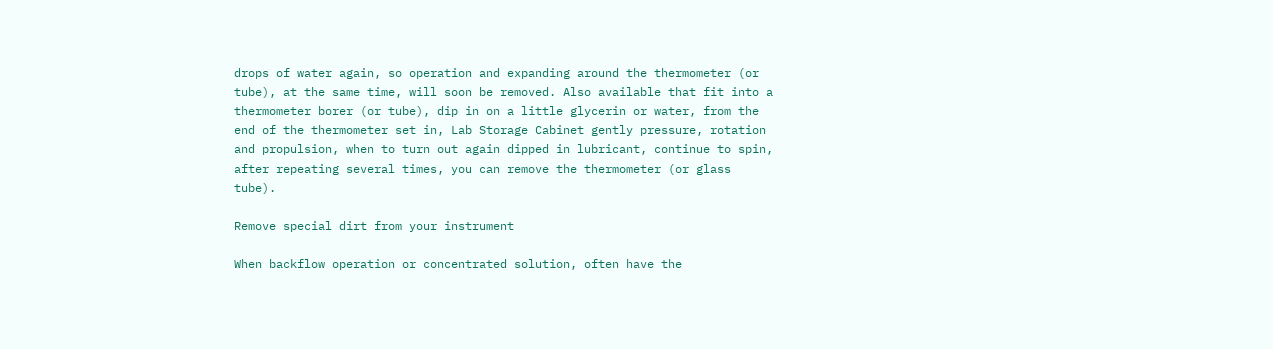drops of water again, so operation and expanding around the thermometer (or tube), at the same time, will soon be removed. Also available that fit into a thermometer borer (or tube), dip in on a little glycerin or water, from the end of the thermometer set in, Lab Storage Cabinet gently pressure, rotation and propulsion, when to turn out again dipped in lubricant, continue to spin, after repeating several times, you can remove the thermometer (or glass tube).

Remove special dirt from your instrument

When backflow operation or concentrated solution, often have the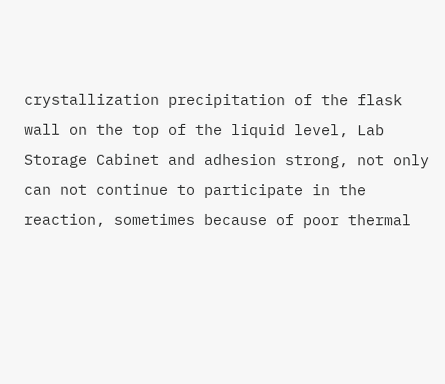crystallization precipitation of the flask wall on the top of the liquid level, Lab Storage Cabinet and adhesion strong, not only can not continue to participate in the reaction, sometimes because of poor thermal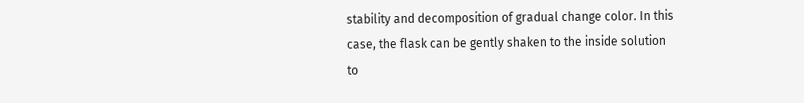stability and decomposition of gradual change color. In this case, the flask can be gently shaken to the inside solution to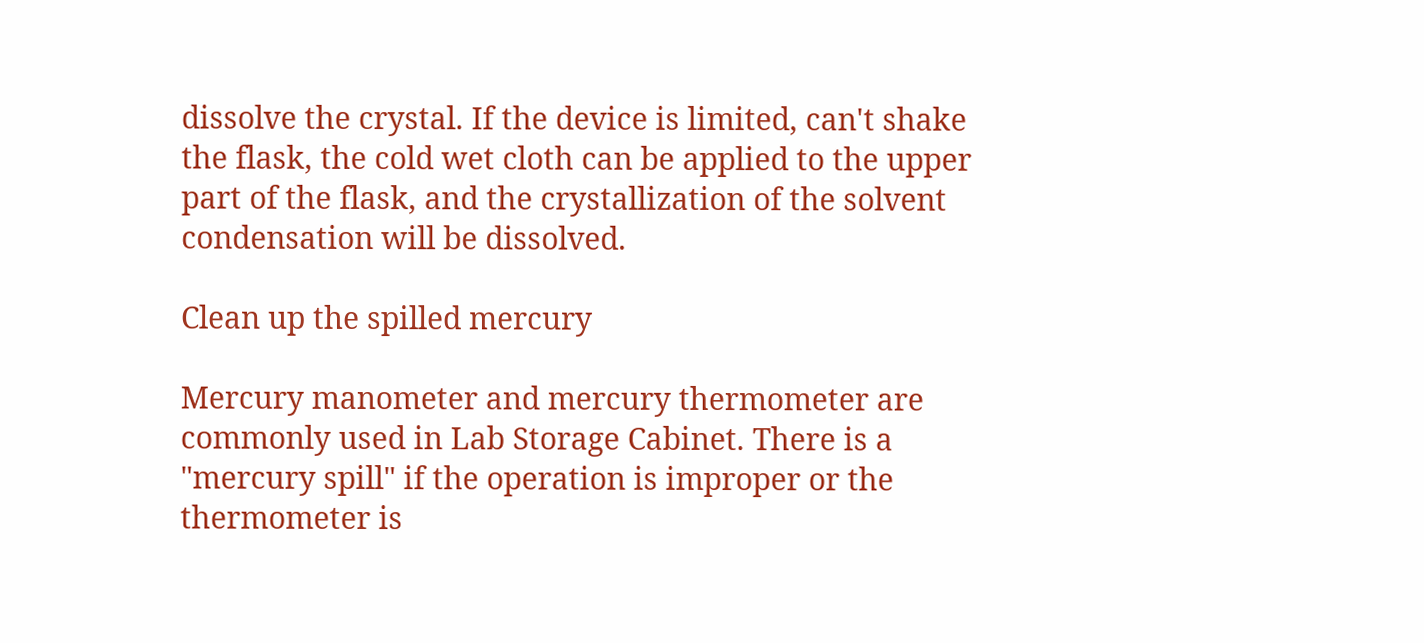dissolve the crystal. If the device is limited, can't shake the flask, the cold wet cloth can be applied to the upper part of the flask, and the crystallization of the solvent condensation will be dissolved.

Clean up the spilled mercury

Mercury manometer and mercury thermometer are commonly used in Lab Storage Cabinet. There is a "mercury spill" if the operation is improper or the thermometer is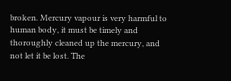broken. Mercury vapour is very harmful to human body, it must be timely and thoroughly cleaned up the mercury, and not let it be lost. The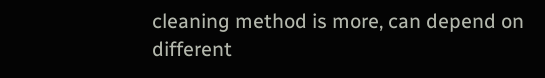cleaning method is more, can depend on different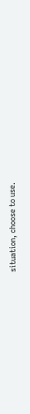situation, choose to use.